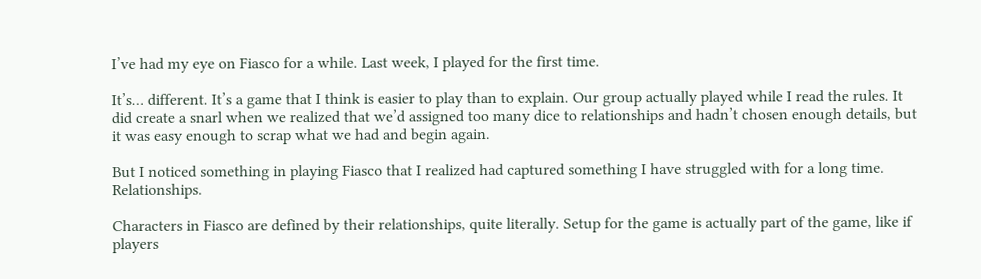I’ve had my eye on Fiasco for a while. Last week, I played for the first time.

It’s… different. It’s a game that I think is easier to play than to explain. Our group actually played while I read the rules. It did create a snarl when we realized that we’d assigned too many dice to relationships and hadn’t chosen enough details, but it was easy enough to scrap what we had and begin again.

But I noticed something in playing Fiasco that I realized had captured something I have struggled with for a long time. Relationships.

Characters in Fiasco are defined by their relationships, quite literally. Setup for the game is actually part of the game, like if players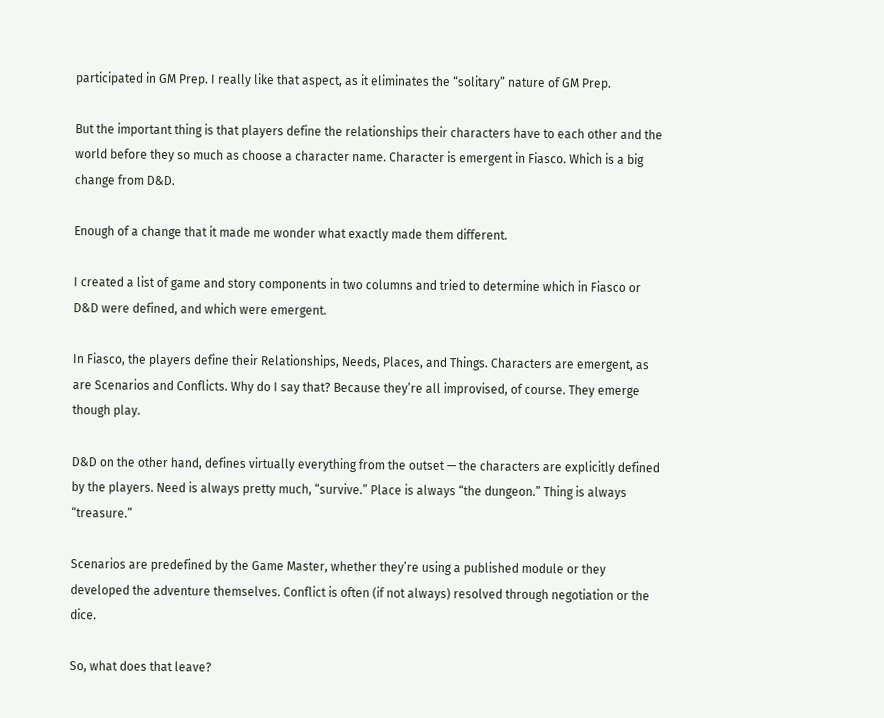participated in GM Prep. I really like that aspect, as it eliminates the “solitary” nature of GM Prep.

But the important thing is that players define the relationships their characters have to each other and the world before they so much as choose a character name. Character is emergent in Fiasco. Which is a big change from D&D.

Enough of a change that it made me wonder what exactly made them different.

I created a list of game and story components in two columns and tried to determine which in Fiasco or D&D were defined, and which were emergent.

In Fiasco, the players define their Relationships, Needs, Places, and Things. Characters are emergent, as are Scenarios and Conflicts. Why do I say that? Because they’re all improvised, of course. They emerge though play.

D&D on the other hand, defines virtually everything from the outset — the characters are explicitly defined by the players. Need is always pretty much, “survive.” Place is always “the dungeon.” Thing is always “treasure.”

Scenarios are predefined by the Game Master, whether they’re using a published module or they developed the adventure themselves. Conflict is often (if not always) resolved through negotiation or the dice.

So, what does that leave?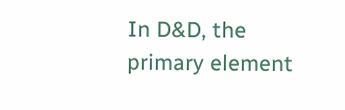In D&D, the primary element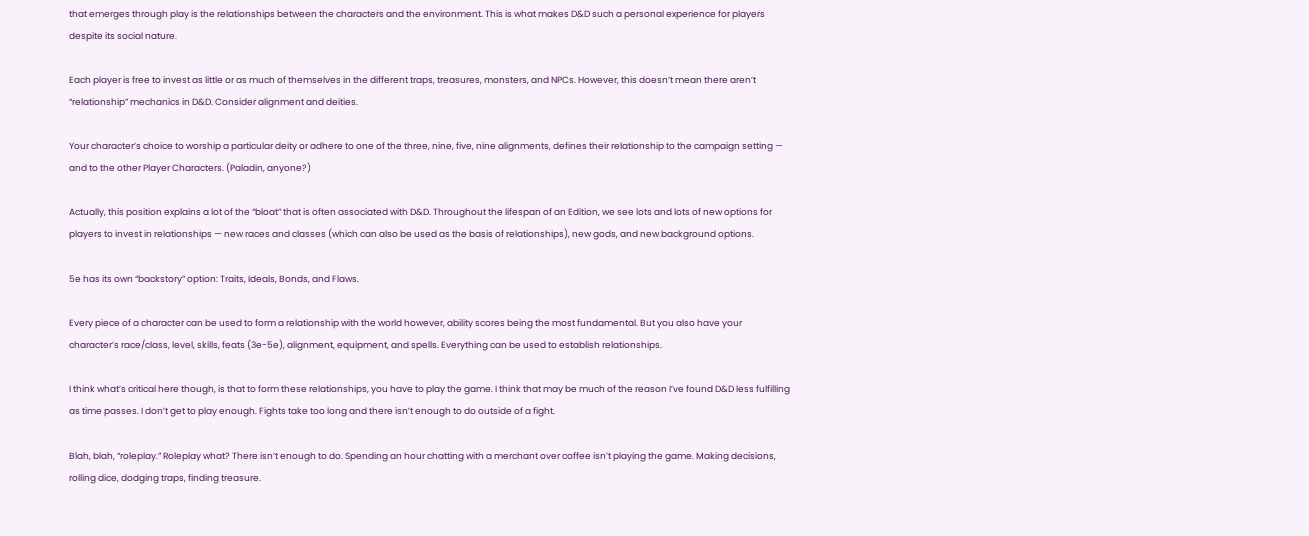that emerges through play is the relationships between the characters and the environment. This is what makes D&D such a personal experience for players despite its social nature.

Each player is free to invest as little or as much of themselves in the different traps, treasures, monsters, and NPCs. However, this doesn’t mean there aren’t “relationship” mechanics in D&D. Consider alignment and deities.

Your character’s choice to worship a particular deity or adhere to one of the three, nine, five, nine alignments, defines their relationship to the campaign setting — and to the other Player Characters. (Paladin, anyone?)

Actually, this position explains a lot of the “bloat” that is often associated with D&D. Throughout the lifespan of an Edition, we see lots and lots of new options for players to invest in relationships — new races and classes (which can also be used as the basis of relationships), new gods, and new background options.

5e has its own “backstory” option: Traits, Ideals, Bonds, and Flaws.

Every piece of a character can be used to form a relationship with the world however, ability scores being the most fundamental. But you also have your character’s race/class, level, skills, feats (3e-5e), alignment, equipment, and spells. Everything can be used to establish relationships.

I think what’s critical here though, is that to form these relationships, you have to play the game. I think that may be much of the reason I’ve found D&D less fulfilling as time passes. I don’t get to play enough. Fights take too long and there isn’t enough to do outside of a fight.

Blah, blah, “roleplay.” Roleplay what? There isn’t enough to do. Spending an hour chatting with a merchant over coffee isn’t playing the game. Making decisions, rolling dice, dodging traps, finding treasure.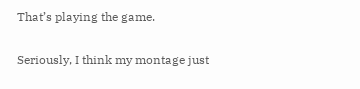That’s playing the game.

Seriously, I think my montage just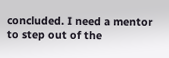concluded. I need a mentor to step out of the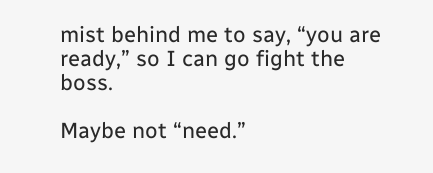mist behind me to say, “you are ready,” so I can go fight the boss.

Maybe not “need.”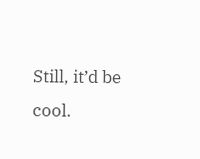Still, it’d be cool.